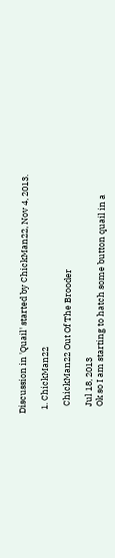Discussion in 'Quail' started by ChickMan22, Nov 4, 2013.

  1. ChickMan22

    ChickMan22 Out Of The Brooder

    Jul 18, 2013
    Ok so I am starting to hatch some button quail in a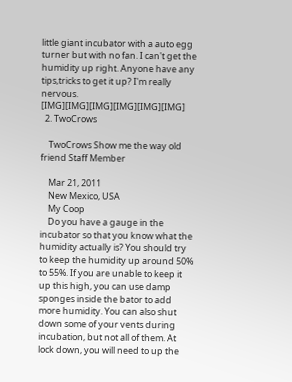little giant incubator with a auto egg turner but with no fan. I can't get the humidity up right. Anyone have any tips,tricks to get it up? I'm really nervous. [IMG][IMG][IMG][IMG][IMG][IMG]
  2. TwoCrows

    TwoCrows Show me the way old friend Staff Member

    Mar 21, 2011
    New Mexico, USA
    My Coop
    Do you have a gauge in the incubator so that you know what the humidity actually is? You should try to keep the humidity up around 50% to 55%. If you are unable to keep it up this high, you can use damp sponges inside the bator to add more humidity. You can also shut down some of your vents during incubation, but not all of them. At lock down, you will need to up the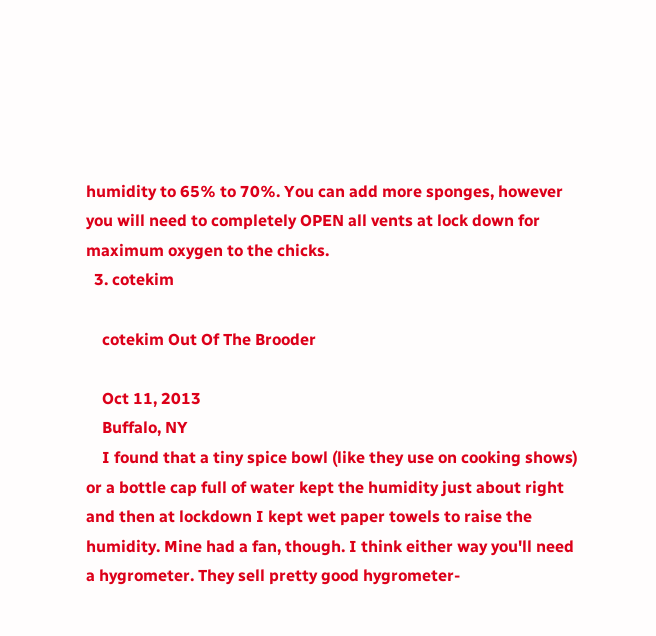humidity to 65% to 70%. You can add more sponges, however you will need to completely OPEN all vents at lock down for maximum oxygen to the chicks.
  3. cotekim

    cotekim Out Of The Brooder

    Oct 11, 2013
    Buffalo, NY
    I found that a tiny spice bowl (like they use on cooking shows) or a bottle cap full of water kept the humidity just about right and then at lockdown I kept wet paper towels to raise the humidity. Mine had a fan, though. I think either way you'll need a hygrometer. They sell pretty good hygrometer-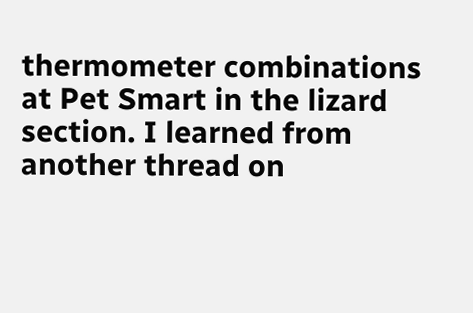thermometer combinations at Pet Smart in the lizard section. I learned from another thread on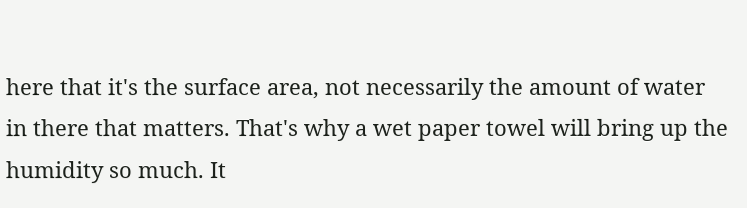here that it's the surface area, not necessarily the amount of water in there that matters. That's why a wet paper towel will bring up the humidity so much. It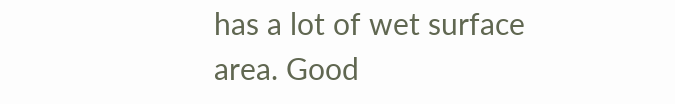has a lot of wet surface area. Good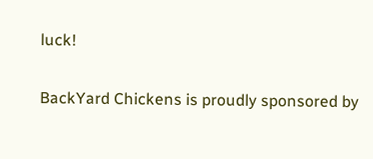luck!

BackYard Chickens is proudly sponsored by